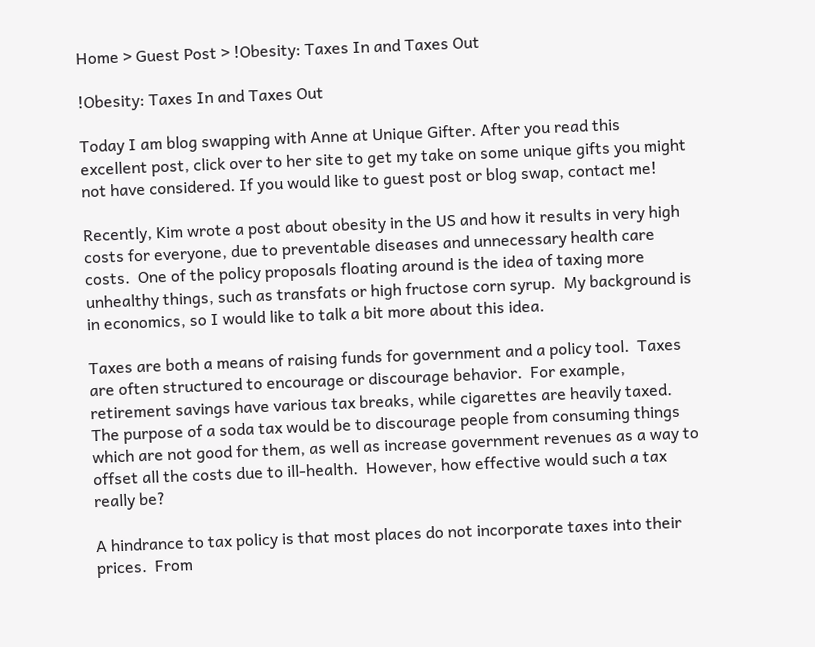Home > Guest Post > !Obesity: Taxes In and Taxes Out

!Obesity: Taxes In and Taxes Out

Today I am blog swapping with Anne at Unique Gifter. After you read this excellent post, click over to her site to get my take on some unique gifts you might not have considered. If you would like to guest post or blog swap, contact me!

Recently, Kim wrote a post about obesity in the US and how it results in very high costs for everyone, due to preventable diseases and unnecessary health care costs.  One of the policy proposals floating around is the idea of taxing more unhealthy things, such as transfats or high fructose corn syrup.  My background is in economics, so I would like to talk a bit more about this idea.

Taxes are both a means of raising funds for government and a policy tool.  Taxes are often structured to encourage or discourage behavior.  For example, retirement savings have various tax breaks, while cigarettes are heavily taxed.  The purpose of a soda tax would be to discourage people from consuming things which are not good for them, as well as increase government revenues as a way to offset all the costs due to ill-health.  However, how effective would such a tax really be?

A hindrance to tax policy is that most places do not incorporate taxes into their prices.  From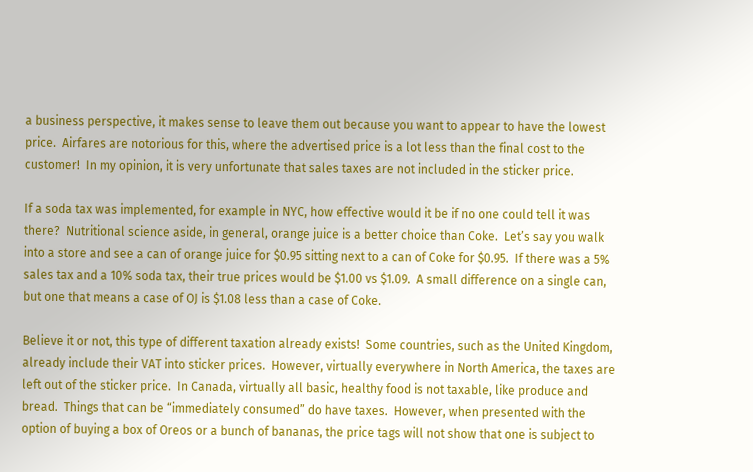a business perspective, it makes sense to leave them out because you want to appear to have the lowest price.  Airfares are notorious for this, where the advertised price is a lot less than the final cost to the customer!  In my opinion, it is very unfortunate that sales taxes are not included in the sticker price.

If a soda tax was implemented, for example in NYC, how effective would it be if no one could tell it was there?  Nutritional science aside, in general, orange juice is a better choice than Coke.  Let’s say you walk into a store and see a can of orange juice for $0.95 sitting next to a can of Coke for $0.95.  If there was a 5% sales tax and a 10% soda tax, their true prices would be $1.00 vs $1.09.  A small difference on a single can, but one that means a case of OJ is $1.08 less than a case of Coke.

Believe it or not, this type of different taxation already exists!  Some countries, such as the United Kingdom, already include their VAT into sticker prices.  However, virtually everywhere in North America, the taxes are left out of the sticker price.  In Canada, virtually all basic, healthy food is not taxable, like produce and bread.  Things that can be “immediately consumed” do have taxes.  However, when presented with the option of buying a box of Oreos or a bunch of bananas, the price tags will not show that one is subject to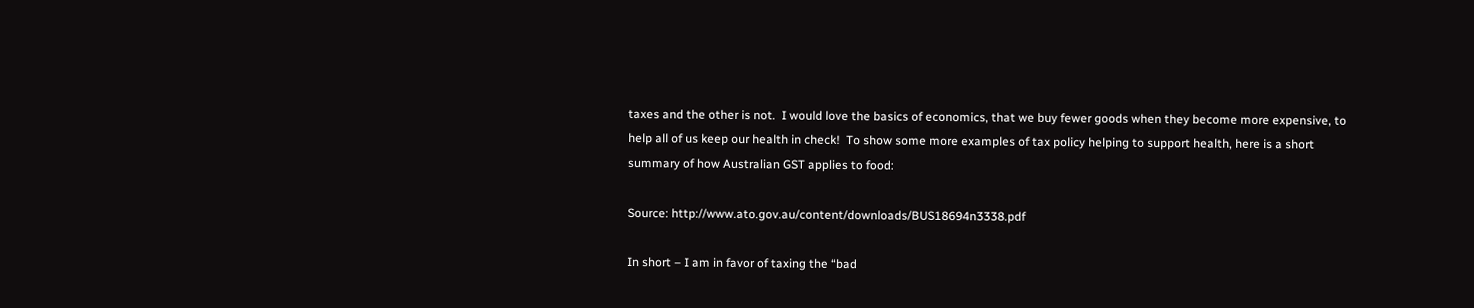taxes and the other is not.  I would love the basics of economics, that we buy fewer goods when they become more expensive, to help all of us keep our health in check!  To show some more examples of tax policy helping to support health, here is a short summary of how Australian GST applies to food:

Source: http://www.ato.gov.au/content/downloads/BUS18694n3338.pdf

In short – I am in favor of taxing the “bad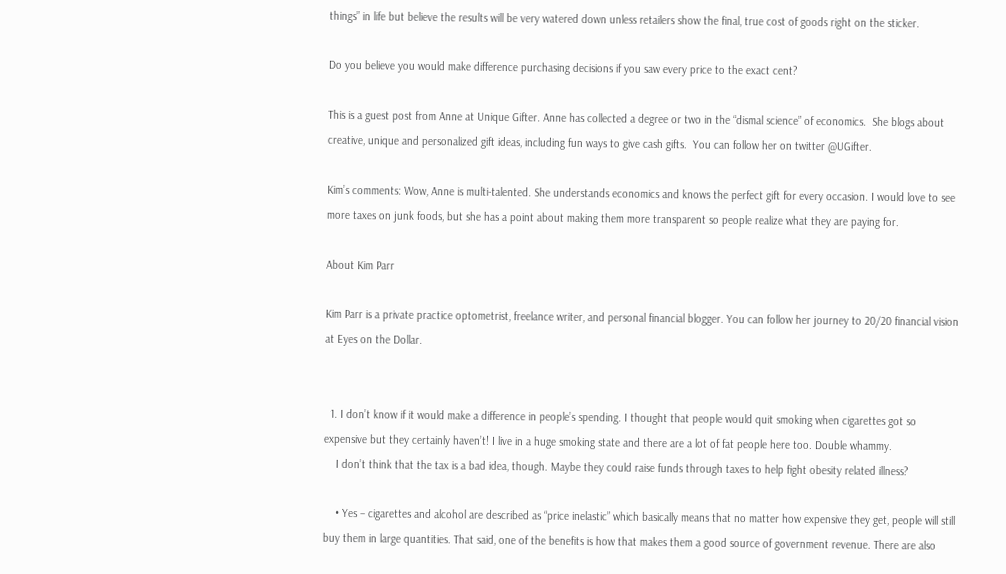things” in life but believe the results will be very watered down unless retailers show the final, true cost of goods right on the sticker.

Do you believe you would make difference purchasing decisions if you saw every price to the exact cent?

This is a guest post from Anne at Unique Gifter. Anne has collected a degree or two in the “dismal science” of economics.  She blogs about creative, unique and personalized gift ideas, including fun ways to give cash gifts.  You can follow her on twitter @UGifter.

Kim’s comments: Wow, Anne is multi-talented. She understands economics and knows the perfect gift for every occasion. I would love to see more taxes on junk foods, but she has a point about making them more transparent so people realize what they are paying for.

About Kim Parr

Kim Parr is a private practice optometrist, freelance writer, and personal financial blogger. You can follow her journey to 20/20 financial vision at Eyes on the Dollar.


  1. I don’t know if it would make a difference in people’s spending. I thought that people would quit smoking when cigarettes got so expensive but they certainly haven’t! I live in a huge smoking state and there are a lot of fat people here too. Double whammy.
    I don’t think that the tax is a bad idea, though. Maybe they could raise funds through taxes to help fight obesity related illness?

    • Yes – cigarettes and alcohol are described as “price inelastic” which basically means that no matter how expensive they get, people will still buy them in large quantities. That said, one of the benefits is how that makes them a good source of government revenue. There are also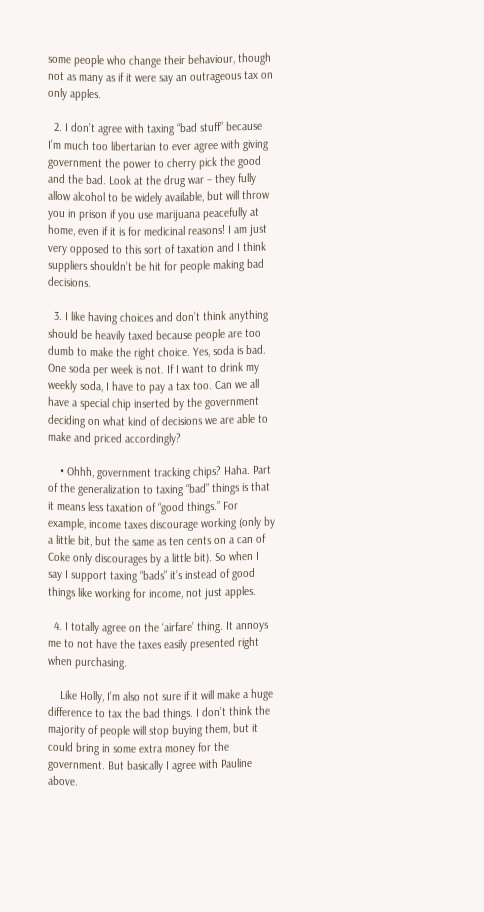some people who change their behaviour, though not as many as if it were say an outrageous tax on only apples.

  2. I don’t agree with taxing “bad stuff” because I’m much too libertarian to ever agree with giving government the power to cherry pick the good and the bad. Look at the drug war – they fully allow alcohol to be widely available, but will throw you in prison if you use marijuana peacefully at home, even if it is for medicinal reasons! I am just very opposed to this sort of taxation and I think suppliers shouldn’t be hit for people making bad decisions.

  3. I like having choices and don’t think anything should be heavily taxed because people are too dumb to make the right choice. Yes, soda is bad. One soda per week is not. If I want to drink my weekly soda, I have to pay a tax too. Can we all have a special chip inserted by the government deciding on what kind of decisions we are able to make and priced accordingly?

    • Ohhh, government tracking chips? Haha. Part of the generalization to taxing “bad” things is that it means less taxation of “good things.” For example, income taxes discourage working (only by a little bit, but the same as ten cents on a can of Coke only discourages by a little bit). So when I say I support taxing “bads” it’s instead of good things like working for income, not just apples.

  4. I totally agree on the ‘airfare’ thing. It annoys me to not have the taxes easily presented right when purchasing.

    Like Holly, I’m also not sure if it will make a huge difference to tax the bad things. I don’t think the majority of people will stop buying them, but it could bring in some extra money for the government. But basically I agree with Pauline above.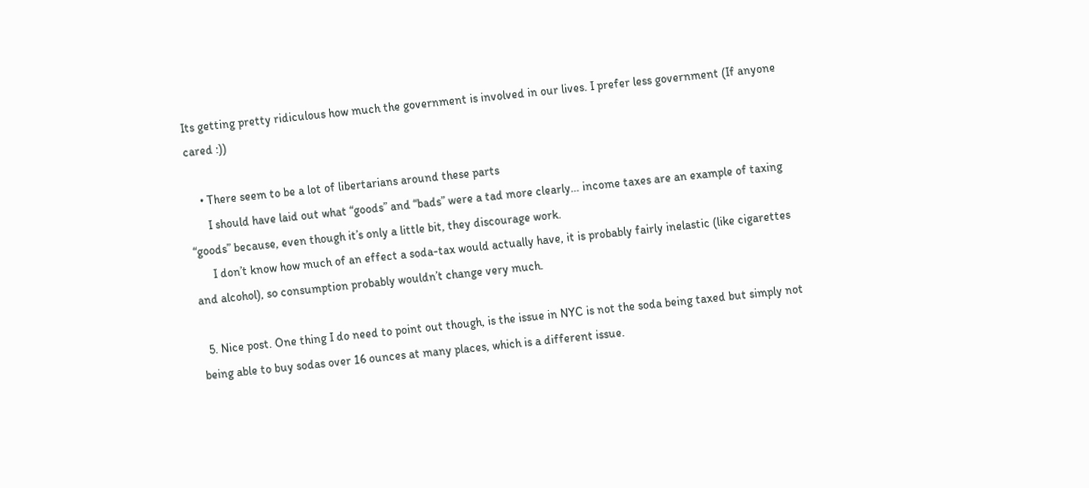Its getting pretty ridiculous how much the government is involved in our lives. I prefer less government (If anyone cared :))

    • There seem to be a lot of libertarians around these parts
      I should have laid out what “goods” and “bads” were a tad more clearly… income taxes are an example of taxing “goods” because, even though it’s only a little bit, they discourage work.
      I don’t know how much of an effect a soda-tax would actually have, it is probably fairly inelastic (like cigarettes and alcohol), so consumption probably wouldn’t change very much.

  5. Nice post. One thing I do need to point out though, is the issue in NYC is not the soda being taxed but simply not being able to buy sodas over 16 ounces at many places, which is a different issue.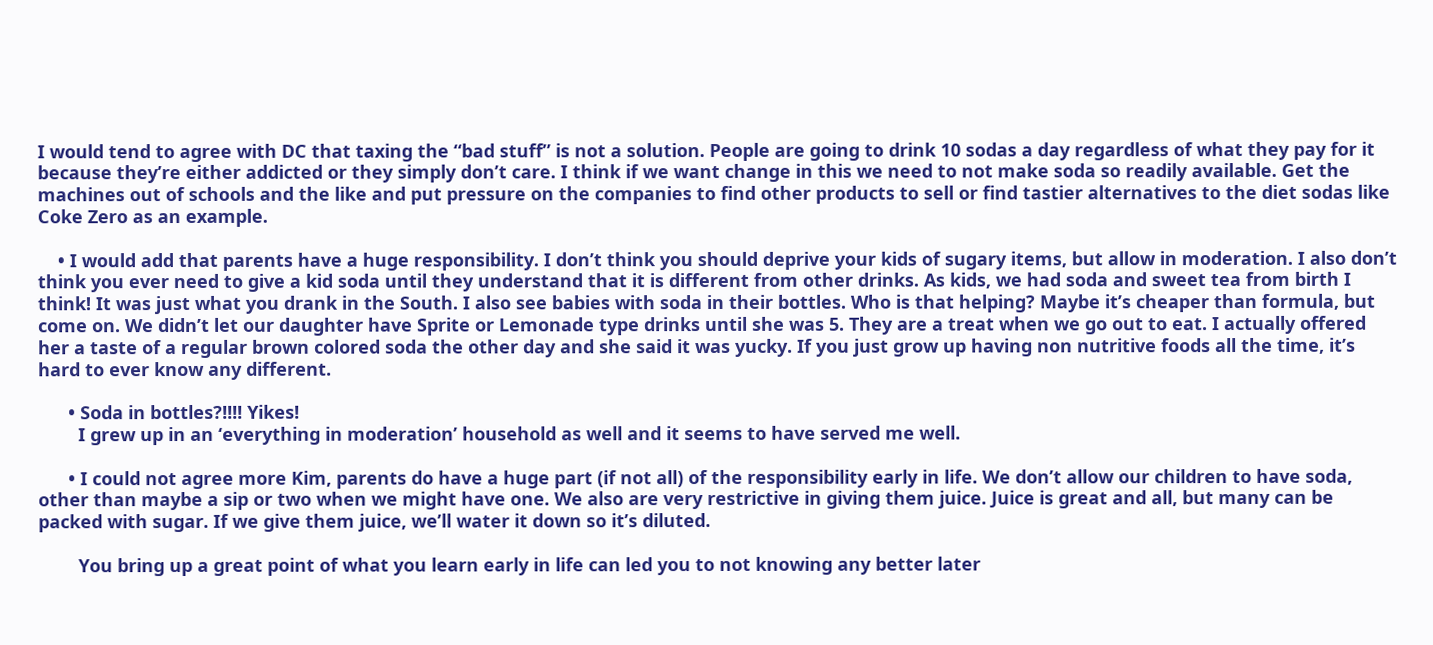I would tend to agree with DC that taxing the “bad stuff” is not a solution. People are going to drink 10 sodas a day regardless of what they pay for it because they’re either addicted or they simply don’t care. I think if we want change in this we need to not make soda so readily available. Get the machines out of schools and the like and put pressure on the companies to find other products to sell or find tastier alternatives to the diet sodas like Coke Zero as an example.

    • I would add that parents have a huge responsibility. I don’t think you should deprive your kids of sugary items, but allow in moderation. I also don’t think you ever need to give a kid soda until they understand that it is different from other drinks. As kids, we had soda and sweet tea from birth I think! It was just what you drank in the South. I also see babies with soda in their bottles. Who is that helping? Maybe it’s cheaper than formula, but come on. We didn’t let our daughter have Sprite or Lemonade type drinks until she was 5. They are a treat when we go out to eat. I actually offered her a taste of a regular brown colored soda the other day and she said it was yucky. If you just grow up having non nutritive foods all the time, it’s hard to ever know any different.

      • Soda in bottles?!!!! Yikes!
        I grew up in an ‘everything in moderation’ household as well and it seems to have served me well.

      • I could not agree more Kim, parents do have a huge part (if not all) of the responsibility early in life. We don’t allow our children to have soda, other than maybe a sip or two when we might have one. We also are very restrictive in giving them juice. Juice is great and all, but many can be packed with sugar. If we give them juice, we’ll water it down so it’s diluted.

        You bring up a great point of what you learn early in life can led you to not knowing any better later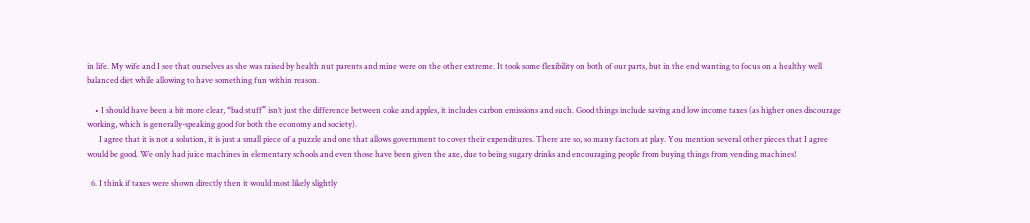in life. My wife and I see that ourselves as she was raised by health nut parents and mine were on the other extreme. It took some flexibility on both of our parts, but in the end wanting to focus on a healthy well balanced diet while allowing to have something fun within reason.

    • I should have been a bit more clear, “bad stuff” isn’t just the difference between coke and apples, it includes carbon emissions and such. Good things include saving and low income taxes (as higher ones discourage working, which is generally-speaking good for both the economy and society).
      I agree that it is not a solution, it is just a small piece of a puzzle and one that allows government to cover their expenditures. There are so, so many factors at play. You mention several other pieces that I agree would be good. We only had juice machines in elementary schools and even those have been given the axe, due to being sugary drinks and encouraging people from buying things from vending machines!

  6. I think if taxes were shown directly then it would most likely slightly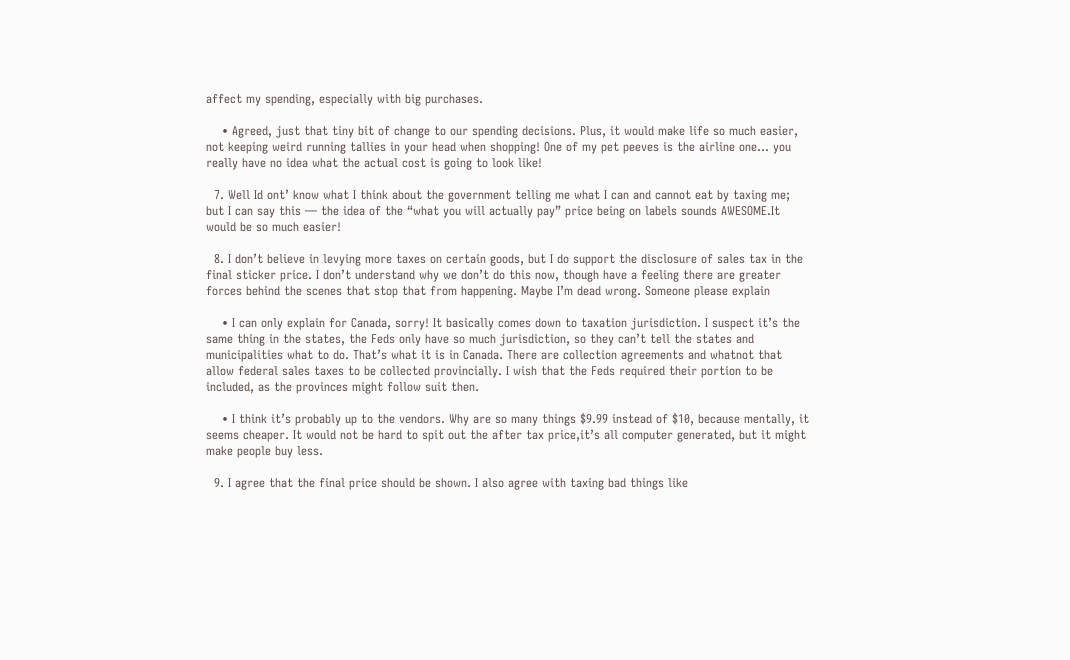affect my spending, especially with big purchases.

    • Agreed, just that tiny bit of change to our spending decisions. Plus, it would make life so much easier, not keeping weird running tallies in your head when shopping! One of my pet peeves is the airline one… you really have no idea what the actual cost is going to look like!

  7. Well Id ont’ know what I think about the government telling me what I can and cannot eat by taxing me; but I can say this — the idea of the “what you will actually pay” price being on labels sounds AWESOME.It would be so much easier!

  8. I don’t believe in levying more taxes on certain goods, but I do support the disclosure of sales tax in the final sticker price. I don’t understand why we don’t do this now, though have a feeling there are greater forces behind the scenes that stop that from happening. Maybe I’m dead wrong. Someone please explain

    • I can only explain for Canada, sorry! It basically comes down to taxation jurisdiction. I suspect it’s the same thing in the states, the Feds only have so much jurisdiction, so they can’t tell the states and municipalities what to do. That’s what it is in Canada. There are collection agreements and whatnot that allow federal sales taxes to be collected provincially. I wish that the Feds required their portion to be included, as the provinces might follow suit then.

    • I think it’s probably up to the vendors. Why are so many things $9.99 instead of $10, because mentally, it seems cheaper. It would not be hard to spit out the after tax price,it’s all computer generated, but it might make people buy less.

  9. I agree that the final price should be shown. I also agree with taxing bad things like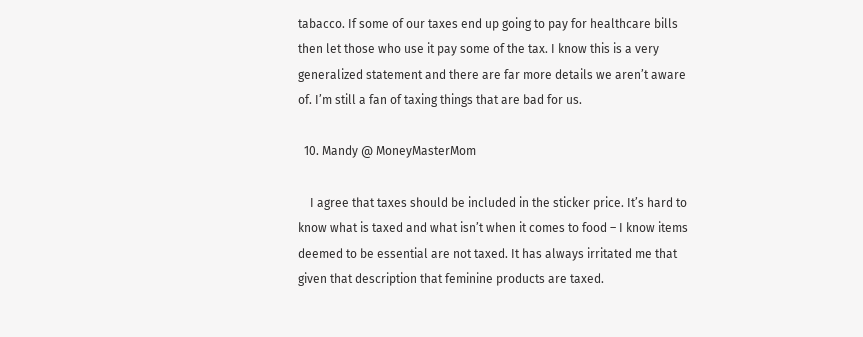tabacco. If some of our taxes end up going to pay for healthcare bills then let those who use it pay some of the tax. I know this is a very generalized statement and there are far more details we aren’t aware of. I’m still a fan of taxing things that are bad for us.

  10. Mandy @ MoneyMasterMom

    I agree that taxes should be included in the sticker price. It’s hard to know what is taxed and what isn’t when it comes to food – I know items deemed to be essential are not taxed. It has always irritated me that given that description that feminine products are taxed.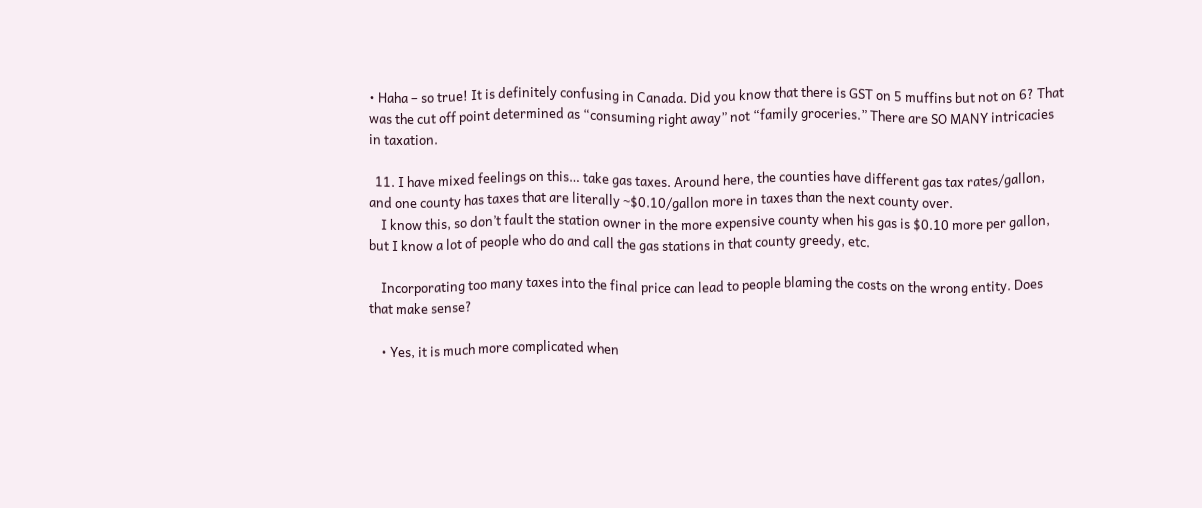• Haha – so true! It is definitely confusing in Canada. Did you know that there is GST on 5 muffins but not on 6? That was the cut off point determined as “consuming right away” not “family groceries.” There are SO MANY intricacies in taxation.

  11. I have mixed feelings on this… take gas taxes. Around here, the counties have different gas tax rates/gallon, and one county has taxes that are literally ~$0.10/gallon more in taxes than the next county over.
    I know this, so don’t fault the station owner in the more expensive county when his gas is $0.10 more per gallon, but I know a lot of people who do and call the gas stations in that county greedy, etc.

    Incorporating too many taxes into the final price can lead to people blaming the costs on the wrong entity. Does that make sense?

    • Yes, it is much more complicated when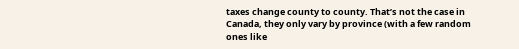taxes change county to county. That’s not the case in Canada, they only vary by province (with a few random ones like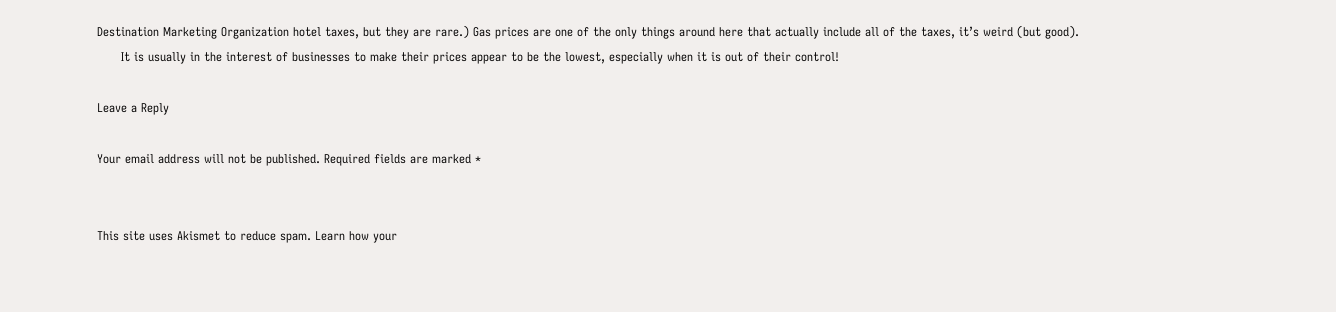Destination Marketing Organization hotel taxes, but they are rare.) Gas prices are one of the only things around here that actually include all of the taxes, it’s weird (but good).
      It is usually in the interest of businesses to make their prices appear to be the lowest, especially when it is out of their control!

Leave a Reply

Your email address will not be published. Required fields are marked *


This site uses Akismet to reduce spam. Learn how your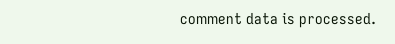comment data is processed.